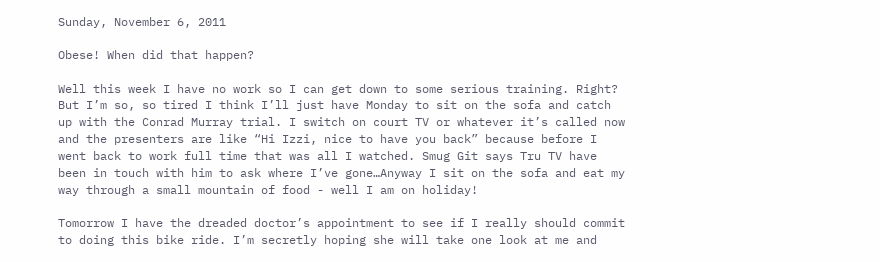Sunday, November 6, 2011

Obese! When did that happen?

Well this week I have no work so I can get down to some serious training. Right? But I’m so, so tired I think I’ll just have Monday to sit on the sofa and catch up with the Conrad Murray trial. I switch on court TV or whatever it’s called now and the presenters are like “Hi Izzi, nice to have you back” because before I went back to work full time that was all I watched. Smug Git says Tru TV have been in touch with him to ask where I’ve gone…Anyway I sit on the sofa and eat my way through a small mountain of food - well I am on holiday!

Tomorrow I have the dreaded doctor’s appointment to see if I really should commit to doing this bike ride. I’m secretly hoping she will take one look at me and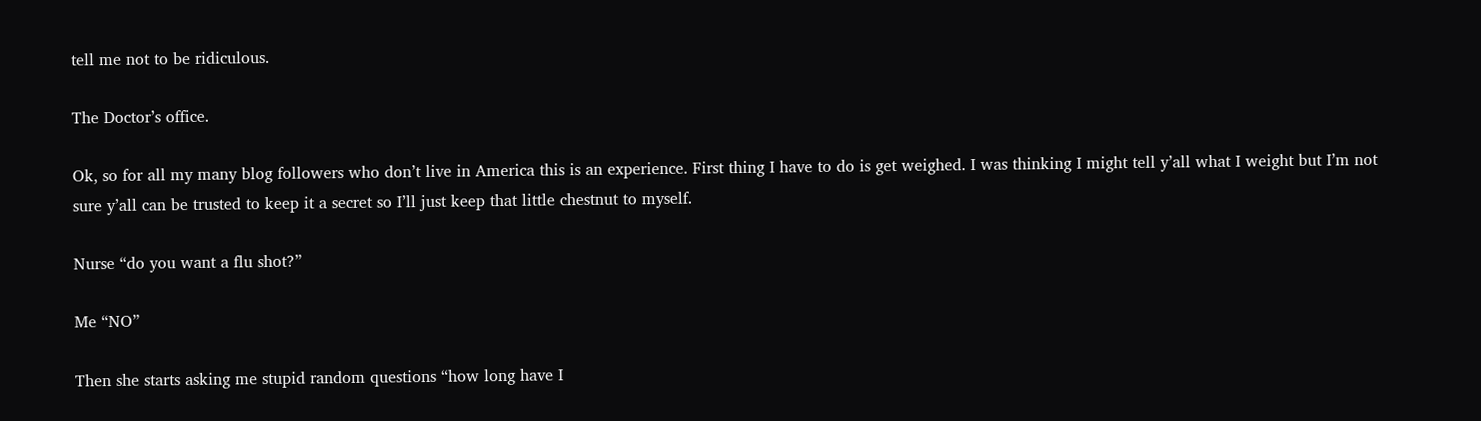tell me not to be ridiculous.

The Doctor’s office.

Ok, so for all my many blog followers who don’t live in America this is an experience. First thing I have to do is get weighed. I was thinking I might tell y’all what I weight but I’m not sure y’all can be trusted to keep it a secret so I’ll just keep that little chestnut to myself.

Nurse “do you want a flu shot?”

Me “NO”

Then she starts asking me stupid random questions “how long have I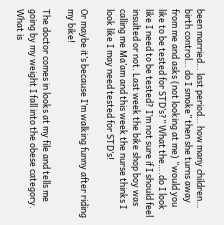been married… last period… how many children… birth control… do I smoke” then she turns away from me and asks (not looking at me) “would you like to be tested for STD’s?” What the….do I look like I need to be tested? I’m not sure if I should feel insulted or not. Last week the bike shop boy was calling me Ma’am and this week the nurse thinks I look like I may need tested for STD’s!

Or maybe it’s because I’m walking funny after riding my bike!

The doctor comes in looks at my file and tells me going by my weight I fall into the obese category. What is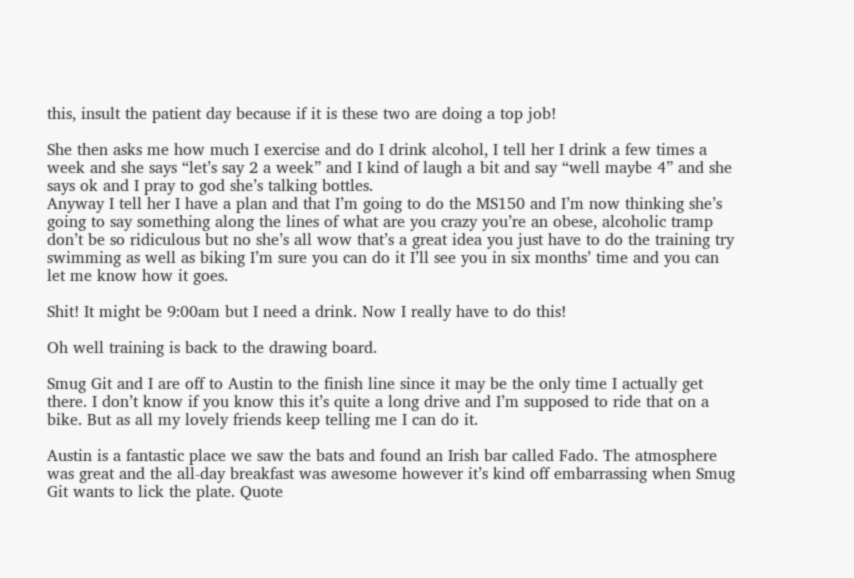this, insult the patient day because if it is these two are doing a top job!

She then asks me how much I exercise and do I drink alcohol, I tell her I drink a few times a week and she says “let’s say 2 a week” and I kind of laugh a bit and say “well maybe 4” and she says ok and I pray to god she’s talking bottles.
Anyway I tell her I have a plan and that I’m going to do the MS150 and I’m now thinking she’s going to say something along the lines of what are you crazy you’re an obese, alcoholic tramp don’t be so ridiculous but no she’s all wow that’s a great idea you just have to do the training try swimming as well as biking I’m sure you can do it I’ll see you in six months’ time and you can let me know how it goes.

Shit! It might be 9:00am but I need a drink. Now I really have to do this!

Oh well training is back to the drawing board.

Smug Git and I are off to Austin to the finish line since it may be the only time I actually get there. I don’t know if you know this it’s quite a long drive and I’m supposed to ride that on a bike. But as all my lovely friends keep telling me I can do it.

Austin is a fantastic place we saw the bats and found an Irish bar called Fado. The atmosphere was great and the all-day breakfast was awesome however it’s kind off embarrassing when Smug Git wants to lick the plate. Quote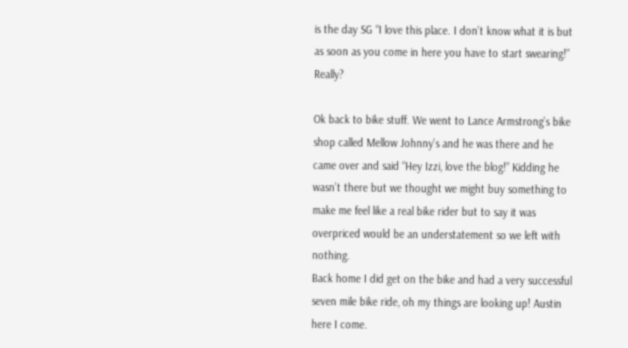is the day SG “I love this place. I don’t know what it is but as soon as you come in here you have to start swearing!” Really?

Ok back to bike stuff. We went to Lance Armstrong’s bike shop called Mellow Johnny’s and he was there and he came over and said “Hey Izzi, love the blog!” Kidding he wasn’t there but we thought we might buy something to make me feel like a real bike rider but to say it was overpriced would be an understatement so we left with nothing.
Back home I did get on the bike and had a very successful seven mile bike ride, oh my things are looking up! Austin here I come.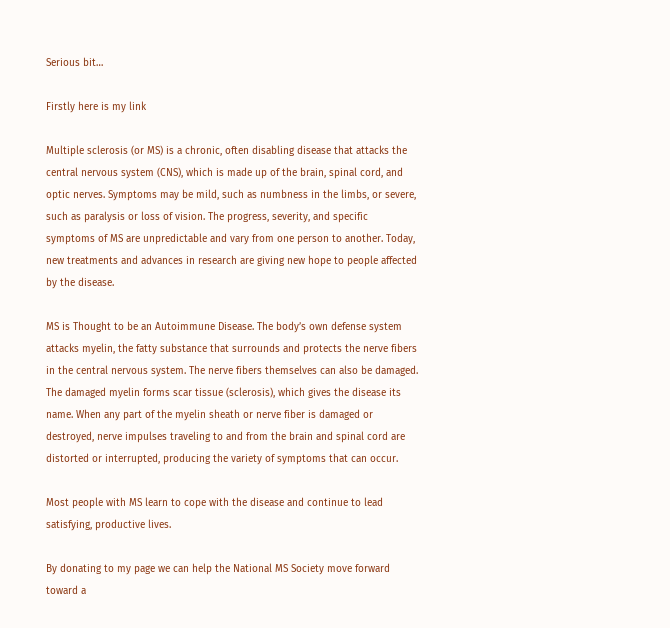Serious bit…

Firstly here is my link

Multiple sclerosis (or MS) is a chronic, often disabling disease that attacks the central nervous system (CNS), which is made up of the brain, spinal cord, and optic nerves. Symptoms may be mild, such as numbness in the limbs, or severe, such as paralysis or loss of vision. The progress, severity, and specific symptoms of MS are unpredictable and vary from one person to another. Today, new treatments and advances in research are giving new hope to people affected by the disease.

MS is Thought to be an Autoimmune Disease. The body’s own defense system attacks myelin, the fatty substance that surrounds and protects the nerve fibers in the central nervous system. The nerve fibers themselves can also be damaged. The damaged myelin forms scar tissue (sclerosis), which gives the disease its name. When any part of the myelin sheath or nerve fiber is damaged or destroyed, nerve impulses traveling to and from the brain and spinal cord are distorted or interrupted, producing the variety of symptoms that can occur.

Most people with MS learn to cope with the disease and continue to lead satisfying, productive lives.

By donating to my page we can help the National MS Society move forward toward a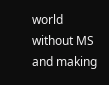world without MS and making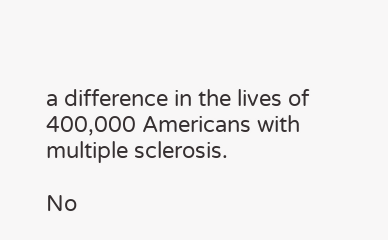a difference in the lives of 400,000 Americans with multiple sclerosis.

No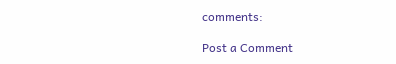comments:

Post a Comment